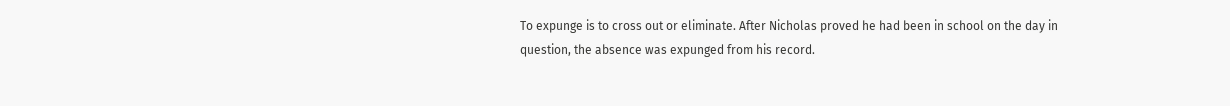To expunge is to cross out or eliminate. After Nicholas proved he had been in school on the day in question, the absence was expunged from his record.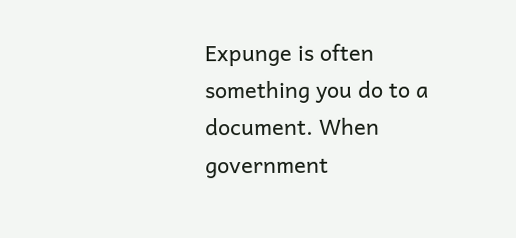Expunge is often something you do to a document. When government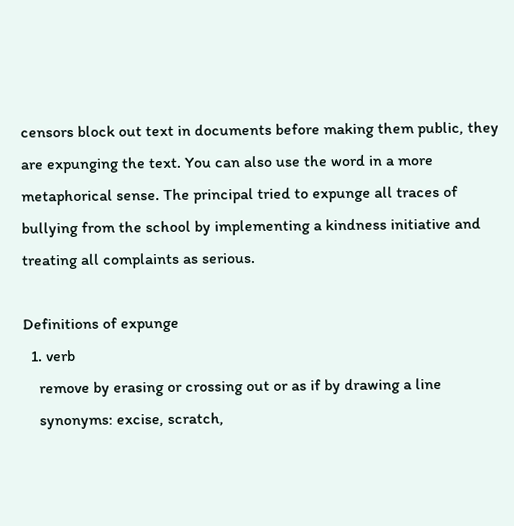censors block out text in documents before making them public, they are expunging the text. You can also use the word in a more metaphorical sense. The principal tried to expunge all traces of bullying from the school by implementing a kindness initiative and treating all complaints as serious.

Definitions of expunge
  1. verb
    remove by erasing or crossing out or as if by drawing a line
    synonyms: excise, scratch,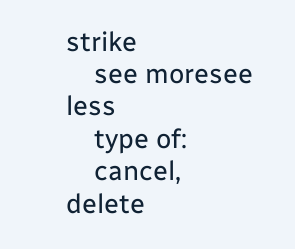strike
    see moresee less
    type of:
    cancel, delete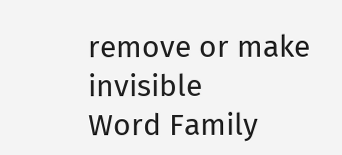remove or make invisible
Word Family